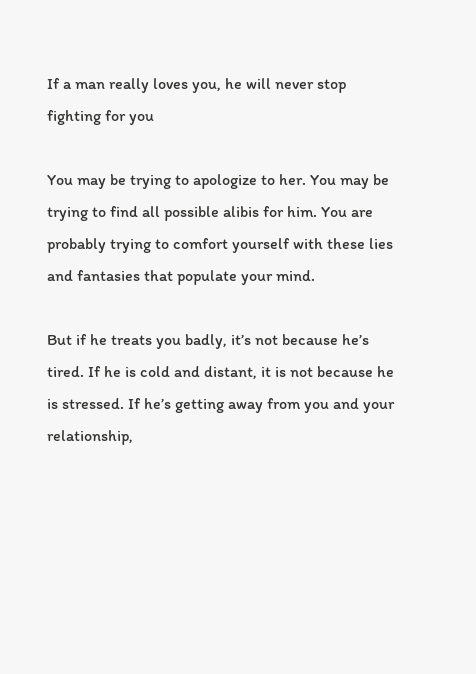If a man really loves you, he will never stop fighting for you

You may be trying to apologize to her. You may be trying to find all possible alibis for him. You are probably trying to comfort yourself with these lies and fantasies that populate your mind.

But if he treats you badly, it’s not because he’s tired. If he is cold and distant, it is not because he is stressed. If he’s getting away from you and your relationship,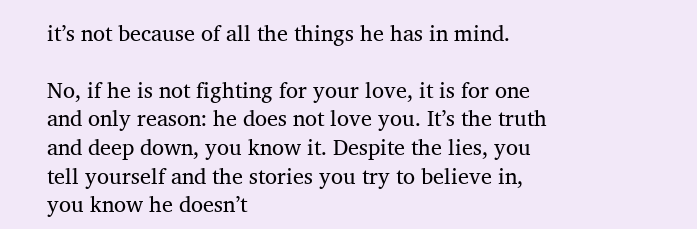it’s not because of all the things he has in mind.

No, if he is not fighting for your love, it is for one and only reason: he does not love you. It’s the truth and deep down, you know it. Despite the lies, you tell yourself and the stories you try to believe in, you know he doesn’t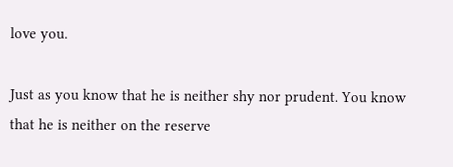love you.

Just as you know that he is neither shy nor prudent. You know that he is neither on the reserve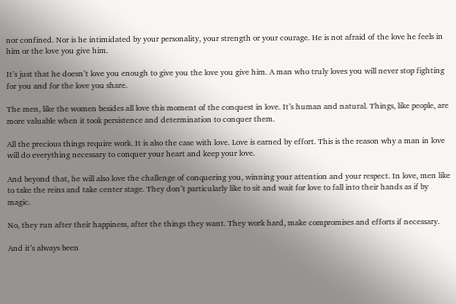nor confined. Nor is he intimidated by your personality, your strength or your courage. He is not afraid of the love he feels in him or the love you give him.

It’s just that he doesn’t love you enough to give you the love you give him. A man who truly loves you will never stop fighting for you and for the love you share.

The men, like the women besides all love this moment of the conquest in love. It’s human and natural. Things, like people, are more valuable when it took persistence and determination to conquer them.

All the precious things require work. It is also the case with love. Love is earned by effort. This is the reason why a man in love will do everything necessary to conquer your heart and keep your love.

And beyond that, he will also love the challenge of conquering you, winning your attention and your respect. In love, men like to take the reins and take center stage. They don’t particularly like to sit and wait for love to fall into their hands as if by magic.

No, they run after their happiness, after the things they want. They work hard, make compromises and efforts if necessary.

And it’s always been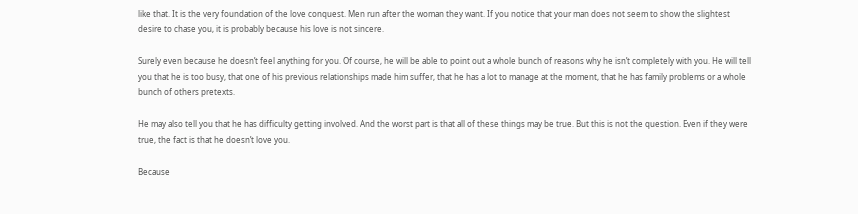like that. It is the very foundation of the love conquest. Men run after the woman they want. If you notice that your man does not seem to show the slightest desire to chase you, it is probably because his love is not sincere.

Surely even because he doesn’t feel anything for you. Of course, he will be able to point out a whole bunch of reasons why he isn’t completely with you. He will tell you that he is too busy, that one of his previous relationships made him suffer, that he has a lot to manage at the moment, that he has family problems or a whole bunch of others pretexts.

He may also tell you that he has difficulty getting involved. And the worst part is that all of these things may be true. But this is not the question. Even if they were true, the fact is that he doesn’t love you.

Because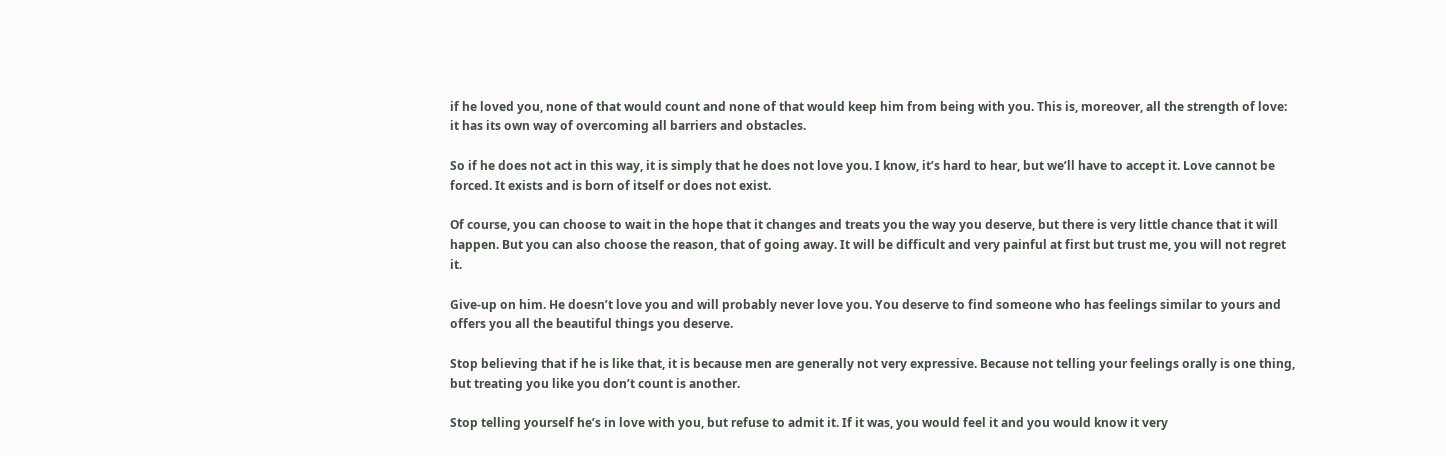if he loved you, none of that would count and none of that would keep him from being with you. This is, moreover, all the strength of love: it has its own way of overcoming all barriers and obstacles.

So if he does not act in this way, it is simply that he does not love you. I know, it’s hard to hear, but we’ll have to accept it. Love cannot be forced. It exists and is born of itself or does not exist.

Of course, you can choose to wait in the hope that it changes and treats you the way you deserve, but there is very little chance that it will happen. But you can also choose the reason, that of going away. It will be difficult and very painful at first but trust me, you will not regret it.

Give-up on him. He doesn’t love you and will probably never love you. You deserve to find someone who has feelings similar to yours and offers you all the beautiful things you deserve.

Stop believing that if he is like that, it is because men are generally not very expressive. Because not telling your feelings orally is one thing, but treating you like you don’t count is another.

Stop telling yourself he’s in love with you, but refuse to admit it. If it was, you would feel it and you would know it very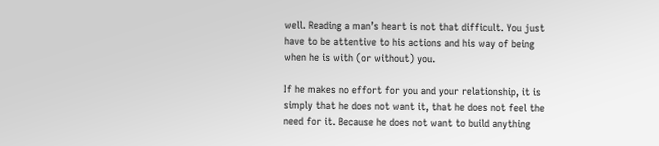well. Reading a man’s heart is not that difficult. You just have to be attentive to his actions and his way of being when he is with (or without) you.

If he makes no effort for you and your relationship, it is simply that he does not want it, that he does not feel the need for it. Because he does not want to build anything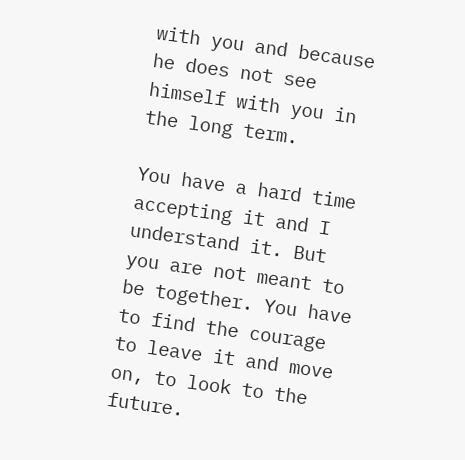with you and because he does not see himself with you in the long term.

You have a hard time accepting it and I understand it. But you are not meant to be together. You have to find the courage to leave it and move on, to look to the future.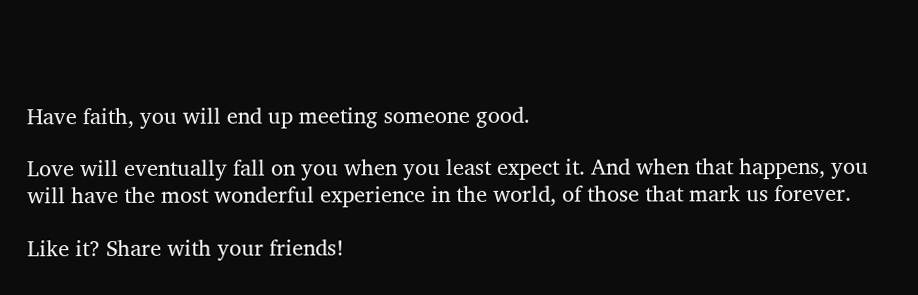Have faith, you will end up meeting someone good.

Love will eventually fall on you when you least expect it. And when that happens, you will have the most wonderful experience in the world, of those that mark us forever.

Like it? Share with your friends!